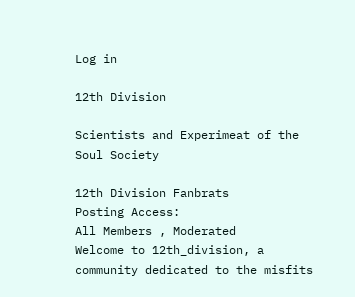Log in

12th Division

Scientists and Experimeat of the Soul Society

12th Division Fanbrats
Posting Access:
All Members , Moderated
Welcome to 12th_division, a community dedicated to the misfits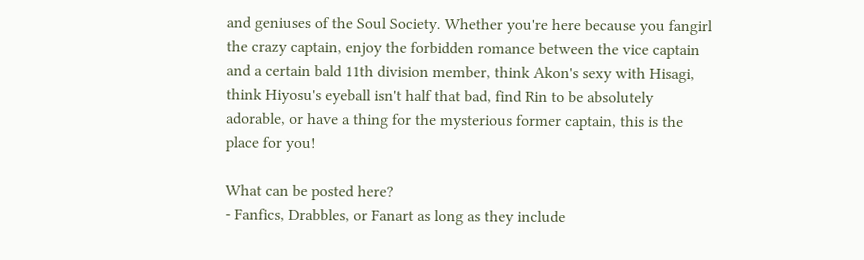and geniuses of the Soul Society. Whether you're here because you fangirl the crazy captain, enjoy the forbidden romance between the vice captain and a certain bald 11th division member, think Akon's sexy with Hisagi, think Hiyosu's eyeball isn't half that bad, find Rin to be absolutely adorable, or have a thing for the mysterious former captain, this is the place for you!

What can be posted here?
- Fanfics, Drabbles, or Fanart as long as they include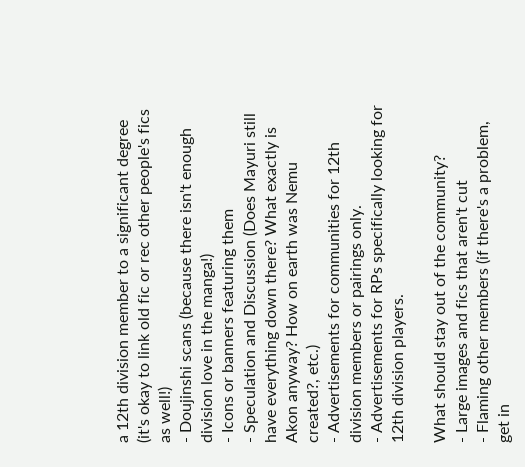a 12th division member to a significant degree (it's okay to link old fic or rec other people's fics as well!)
- Doujinshi scans (because there isn't enough division love in the manga!)
- Icons or banners featuring them
- Speculation and Discussion (Does Mayuri still have everything down there? What exactly is Akon anyway? How on earth was Nemu created?, etc.)
- Advertisements for communities for 12th division members or pairings only.
- Advertisements for RPs specifically looking for 12th division players.

What should stay out of the community?
- Large images and fics that aren't cut
- Flaming other members (if there's a problem, get in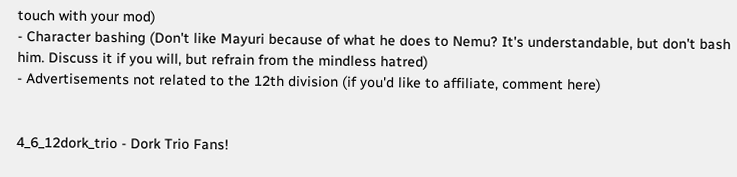touch with your mod)
- Character bashing (Don't like Mayuri because of what he does to Nemu? It's understandable, but don't bash him. Discuss it if you will, but refrain from the mindless hatred)
- Advertisements not related to the 12th division (if you'd like to affiliate, comment here)


4_6_12dork_trio - Dork Trio Fans!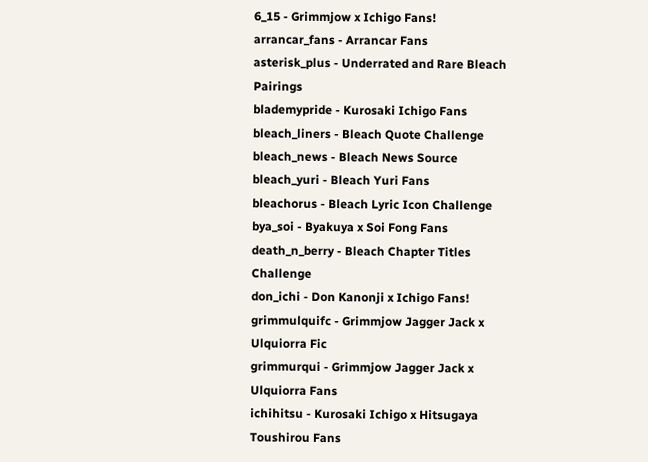6_15 - Grimmjow x Ichigo Fans!
arrancar_fans - Arrancar Fans
asterisk_plus - Underrated and Rare Bleach Pairings
blademypride - Kurosaki Ichigo Fans
bleach_liners - Bleach Quote Challenge
bleach_news - Bleach News Source
bleach_yuri - Bleach Yuri Fans
bleachorus - Bleach Lyric Icon Challenge
bya_soi - Byakuya x Soi Fong Fans
death_n_berry - Bleach Chapter Titles Challenge
don_ichi - Don Kanonji x Ichigo Fans!
grimmulquifc - Grimmjow Jagger Jack x Ulquiorra Fic
grimmurqui - Grimmjow Jagger Jack x Ulquiorra Fans
ichihitsu - Kurosaki Ichigo x Hitsugaya Toushirou Fans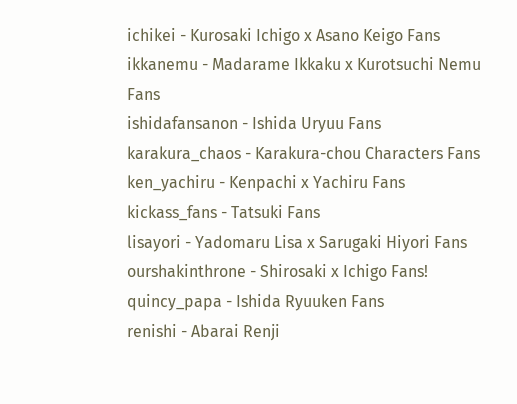ichikei - Kurosaki Ichigo x Asano Keigo Fans
ikkanemu - Madarame Ikkaku x Kurotsuchi Nemu Fans
ishidafansanon - Ishida Uryuu Fans
karakura_chaos - Karakura-chou Characters Fans
ken_yachiru - Kenpachi x Yachiru Fans
kickass_fans - Tatsuki Fans
lisayori - Yadomaru Lisa x Sarugaki Hiyori Fans
ourshakinthrone - Shirosaki x Ichigo Fans!
quincy_papa - Ishida Ryuuken Fans
renishi - Abarai Renji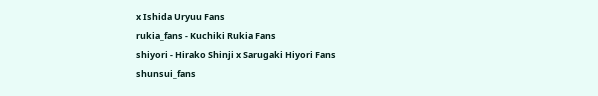x Ishida Uryuu Fans
rukia_fans - Kuchiki Rukia Fans
shiyori - Hirako Shinji x Sarugaki Hiyori Fans
shunsui_fans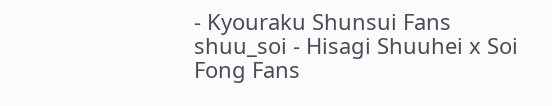- Kyouraku Shunsui Fans
shuu_soi - Hisagi Shuuhei x Soi Fong Fans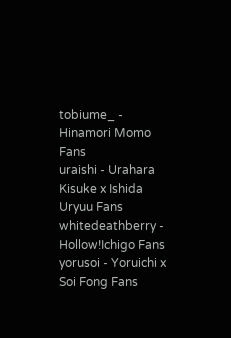tobiume_ - Hinamori Momo Fans
uraishi - Urahara Kisuke x Ishida Uryuu Fans
whitedeathberry - Hollow!Ichigo Fans
yorusoi - Yoruichi x Soi Fong Fans